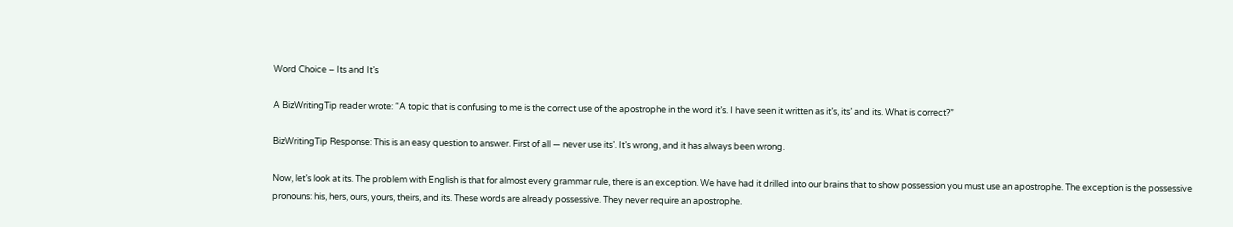Word Choice – Its and It’s

A BizWritingTip reader wrote: “A topic that is confusing to me is the correct use of the apostrophe in the word it’s. I have seen it written as it’s, its’ and its. What is correct?”

BizWritingTip Response: This is an easy question to answer. First of all — never use its’. It’s wrong, and it has always been wrong.

Now, let’s look at its. The problem with English is that for almost every grammar rule, there is an exception. We have had it drilled into our brains that to show possession you must use an apostrophe. The exception is the possessive pronouns: his, hers, ours, yours, theirs, and its. These words are already possessive. They never require an apostrophe.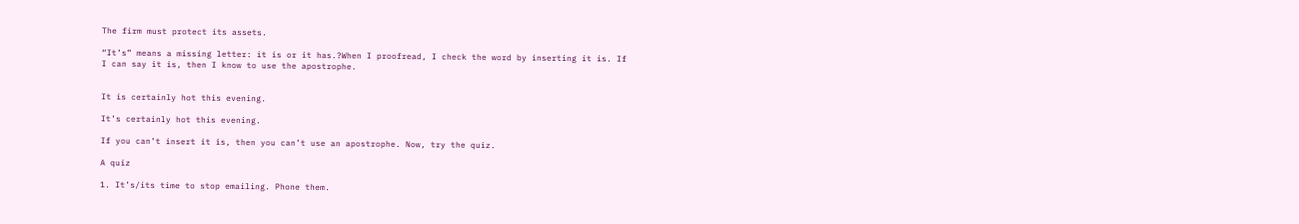The firm must protect its assets.

“It’s” means a missing letter: it is or it has.?When I proofread, I check the word by inserting it is. If I can say it is, then I know to use the apostrophe.


It is certainly hot this evening.

It’s certainly hot this evening.

If you can’t insert it is, then you can’t use an apostrophe. Now, try the quiz.

A quiz

1. It’s/its time to stop emailing. Phone them.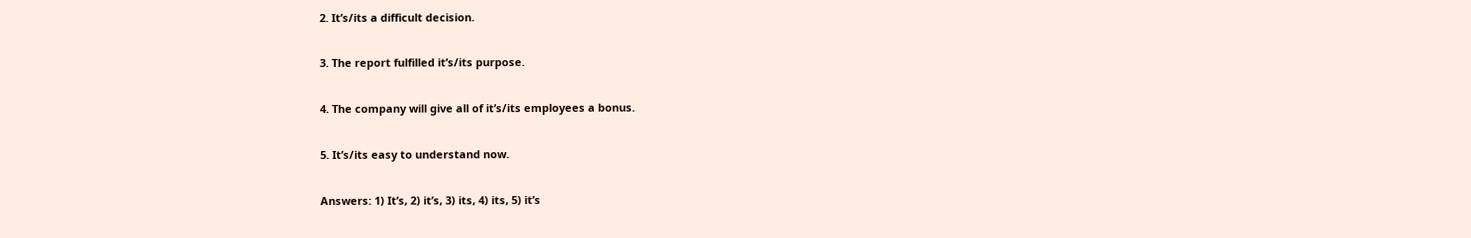2. It’s/its a difficult decision.

3. The report fulfilled it’s/its purpose.

4. The company will give all of it’s/its employees a bonus.

5. It’s/its easy to understand now.

Answers: 1) It’s, 2) it’s, 3) its, 4) its, 5) it’s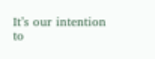It’s our intention to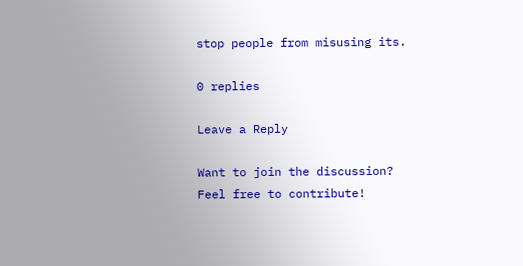stop people from misusing its.

0 replies

Leave a Reply

Want to join the discussion?
Feel free to contribute!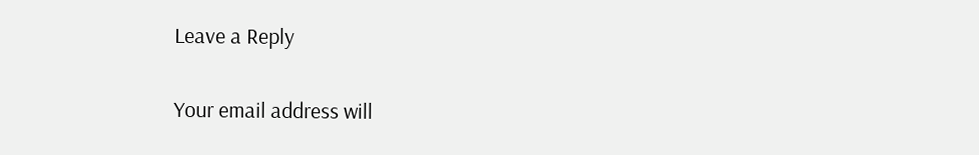Leave a Reply

Your email address will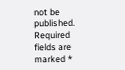not be published. Required fields are marked *